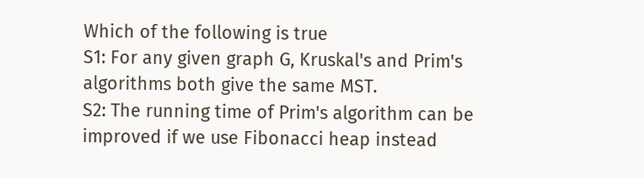Which of the following is true
S1: For any given graph G, Kruskal's and Prim's algorithms both give the same MST.
S2: The running time of Prim's algorithm can be improved if we use Fibonacci heap instead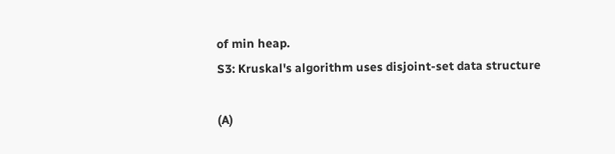of min heap.
S3: Kruskal's algorithm uses disjoint-set data structure

(A)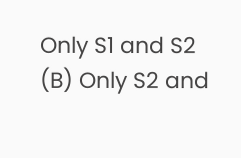Only S1 and S2
(B) Only S2 and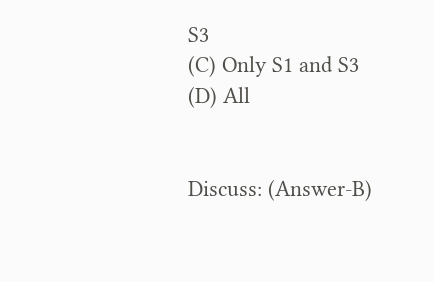S3
(C) Only S1 and S3
(D) All


Discuss: (Answer-B)